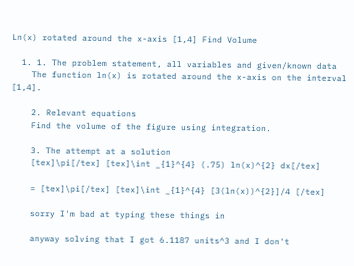Ln(x) rotated around the x-axis [1,4] Find Volume

  1. 1. The problem statement, all variables and given/known data
    The function ln(x) is rotated around the x-axis on the interval [1,4].

    2. Relevant equations
    Find the volume of the figure using integration.

    3. The attempt at a solution
    [tex]\pi[/tex] [tex]\int _{1}^{4} (.75) ln(x)^{2} dx[/tex]

    = [tex]\pi[/tex] [tex]\int _{1}^{4} [3(ln(x))^{2}]/4 [/tex]

    sorry I'm bad at typing these things in

    anyway solving that I got 6.1187 units^3 and I don't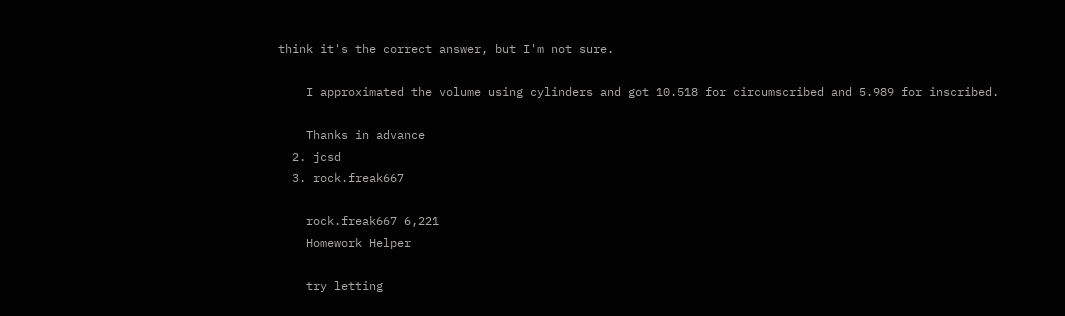think it's the correct answer, but I'm not sure.

    I approximated the volume using cylinders and got 10.518 for circumscribed and 5.989 for inscribed.

    Thanks in advance
  2. jcsd
  3. rock.freak667

    rock.freak667 6,221
    Homework Helper

    try letting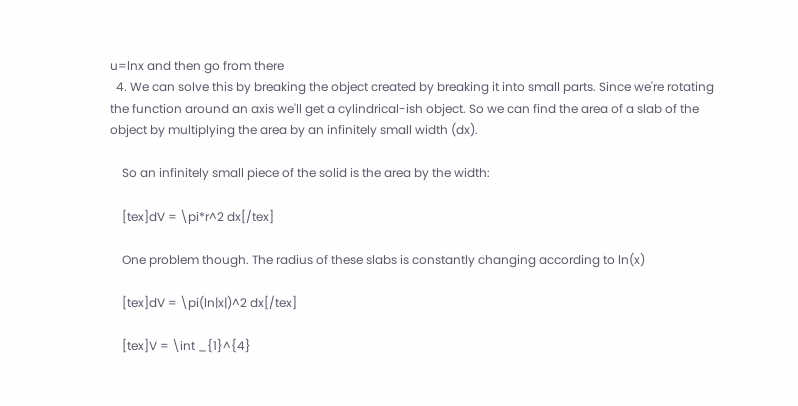u=lnx and then go from there
  4. We can solve this by breaking the object created by breaking it into small parts. Since we're rotating the function around an axis we'll get a cylindrical-ish object. So we can find the area of a slab of the object by multiplying the area by an infinitely small width (dx).

    So an infinitely small piece of the solid is the area by the width:

    [tex]dV = \pi*r^2 dx[/tex]

    One problem though. The radius of these slabs is constantly changing according to ln(x)

    [tex]dV = \pi(ln|x|)^2 dx[/tex]

    [tex]V = \int _{1}^{4}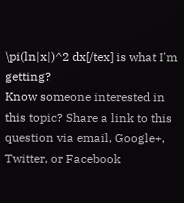\pi(ln|x|)^2 dx[/tex] is what I'm getting?
Know someone interested in this topic? Share a link to this question via email, Google+, Twitter, or Facebook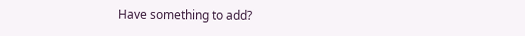Have something to add?